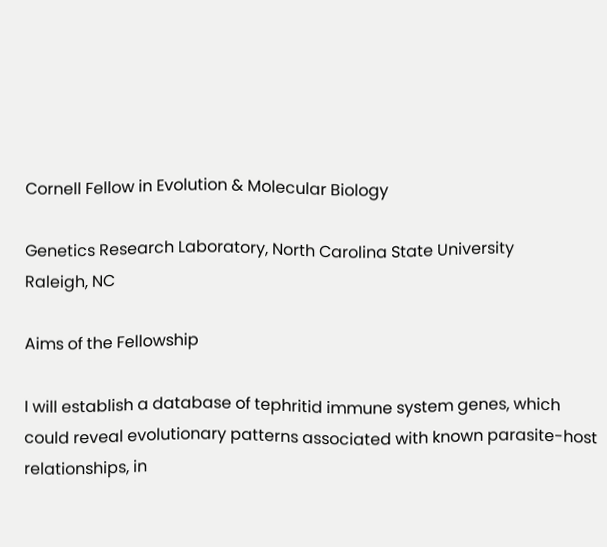Cornell Fellow in Evolution & Molecular Biology

Genetics Research Laboratory, North Carolina State University
Raleigh, NC

Aims of the Fellowship

I will establish a database of tephritid immune system genes, which could reveal evolutionary patterns associated with known parasite-host relationships, in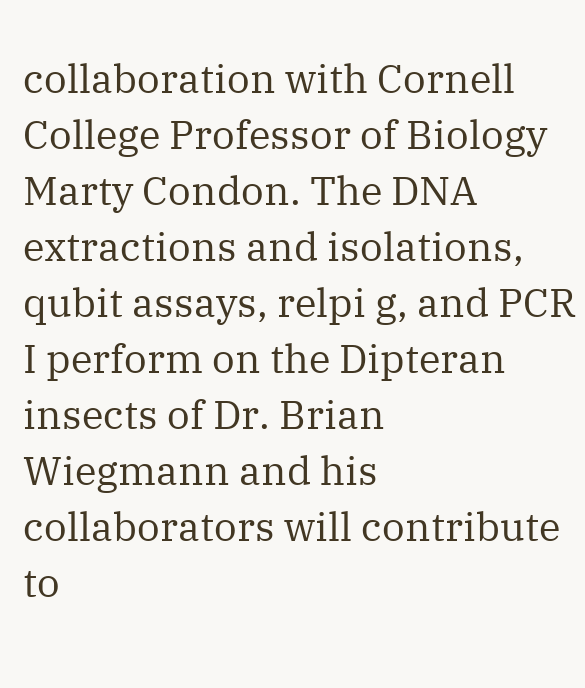collaboration with Cornell College Professor of Biology Marty Condon. The DNA extractions and isolations, qubit assays, relpi g, and PCR I perform on the Dipteran insects of Dr. Brian Wiegmann and his collaborators will contribute to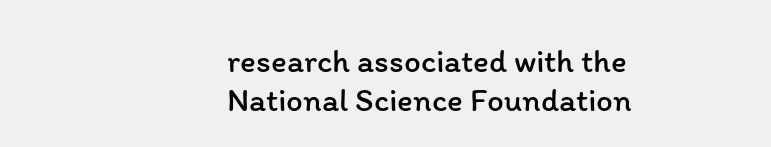research associated with the National Science Foundation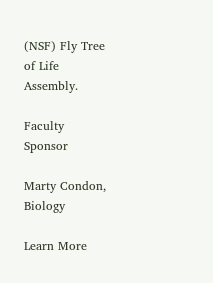(NSF) Fly Tree of Life Assembly.

Faculty Sponsor

Marty Condon, Biology

Learn More